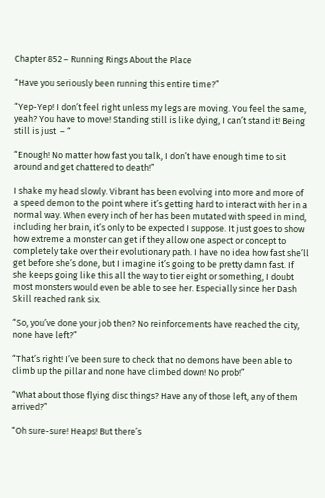Chapter 852 – Running Rings About the Place

“Have you seriously been running this entire time?”

“Yep-Yep! I don’t feel right unless my legs are moving. You feel the same, yeah? You have to move! Standing still is like dying, I can’t stand it! Being still is just  – “

“Enough! No matter how fast you talk, I don’t have enough time to sit around and get chattered to death!”

I shake my head slowly. Vibrant has been evolving into more and more of a speed demon to the point where it’s getting hard to interact with her in a normal way. When every inch of her has been mutated with speed in mind, including her brain, it’s only to be expected I suppose. It just goes to show how extreme a monster can get if they allow one aspect or concept to completely take over their evolutionary path. I have no idea how fast she’ll get before she’s done, but I imagine it’s going to be pretty damn fast. If she keeps going like this all the way to tier eight or something, I doubt most monsters would even be able to see her. Especially since her Dash Skill reached rank six.

“So, you’ve done your job then? No reinforcements have reached the city, none have left?”

“That’s right! I’ve been sure to check that no demons have been able to climb up the pillar and none have climbed down! No prob!”

“What about those flying disc things? Have any of those left, any of them arrived?”

“Oh sure-sure! Heaps! But there’s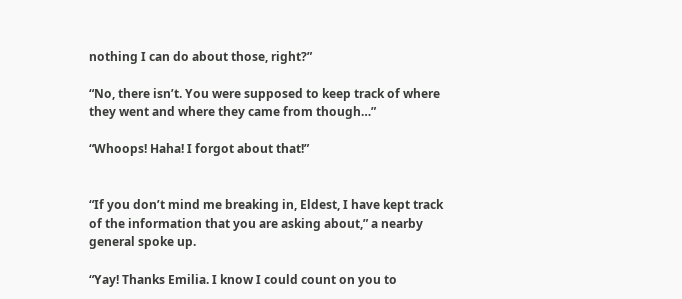nothing I can do about those, right?”

“No, there isn’t. You were supposed to keep track of where they went and where they came from though…”

“Whoops! Haha! I forgot about that!”


“If you don’t mind me breaking in, Eldest, I have kept track of the information that you are asking about,” a nearby general spoke up.

“Yay! Thanks Emilia. I know I could count on you to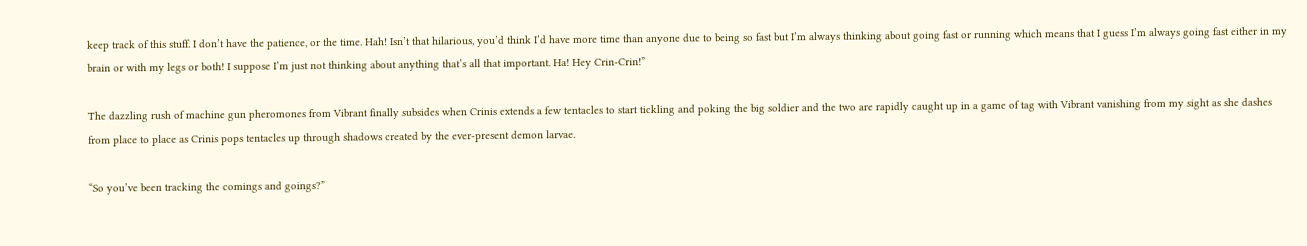keep track of this stuff. I don’t have the patience, or the time. Hah! Isn’t that hilarious, you’d think I’d have more time than anyone due to being so fast but I’m always thinking about going fast or running which means that I guess I’m always going fast either in my brain or with my legs or both! I suppose I’m just not thinking about anything that’s all that important. Ha! Hey Crin-Crin!”

The dazzling rush of machine gun pheromones from Vibrant finally subsides when Crinis extends a few tentacles to start tickling and poking the big soldier and the two are rapidly caught up in a game of tag with Vibrant vanishing from my sight as she dashes from place to place as Crinis pops tentacles up through shadows created by the ever-present demon larvae.

“So you’ve been tracking the comings and goings?”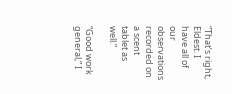“That’s right, Eldest. I have all of our observations recorded on a scent tablet as well.”

“Good work general,” I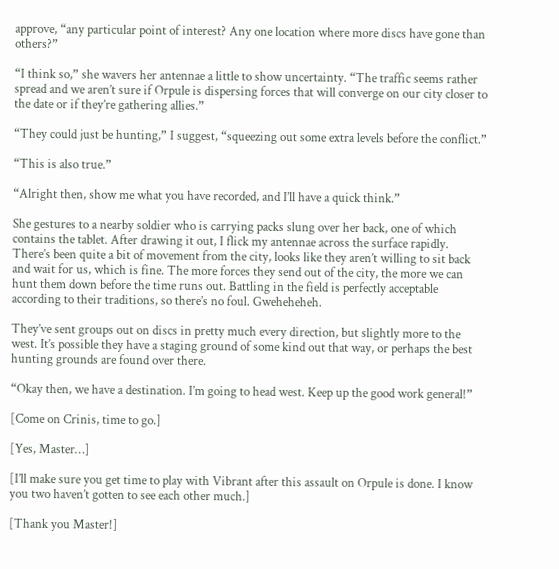approve, “any particular point of interest? Any one location where more discs have gone than others?”

“I think so,” she wavers her antennae a little to show uncertainty. “The traffic seems rather spread and we aren’t sure if Orpule is dispersing forces that will converge on our city closer to the date or if they’re gathering allies.”

“They could just be hunting,” I suggest, “squeezing out some extra levels before the conflict.”

“This is also true.”

“Alright then, show me what you have recorded, and I’ll have a quick think.”

She gestures to a nearby soldier who is carrying packs slung over her back, one of which contains the tablet. After drawing it out, I flick my antennae across the surface rapidly. There’s been quite a bit of movement from the city, looks like they aren’t willing to sit back and wait for us, which is fine. The more forces they send out of the city, the more we can hunt them down before the time runs out. Battling in the field is perfectly acceptable according to their traditions, so there’s no foul. Gweheheheh.

They’ve sent groups out on discs in pretty much every direction, but slightly more to the west. It’s possible they have a staging ground of some kind out that way, or perhaps the best hunting grounds are found over there.

“Okay then, we have a destination. I’m going to head west. Keep up the good work general!”

[Come on Crinis, time to go.]

[Yes, Master…]

[I’ll make sure you get time to play with Vibrant after this assault on Orpule is done. I know you two haven’t gotten to see each other much.]

[Thank you Master!]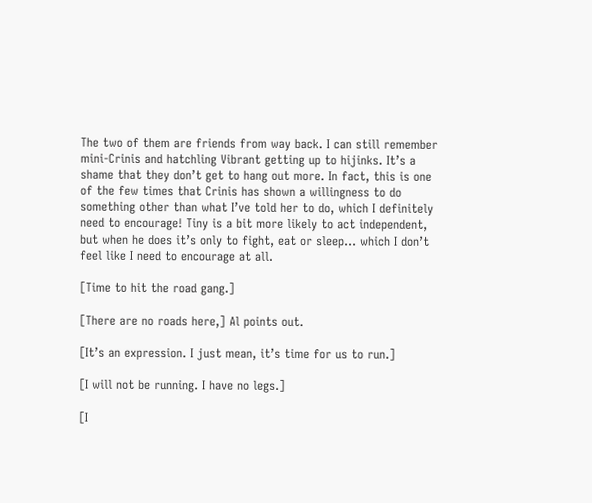The two of them are friends from way back. I can still remember mini-Crinis and hatchling Vibrant getting up to hijinks. It’s a shame that they don’t get to hang out more. In fact, this is one of the few times that Crinis has shown a willingness to do something other than what I’ve told her to do, which I definitely need to encourage! Tiny is a bit more likely to act independent, but when he does it’s only to fight, eat or sleep… which I don’t feel like I need to encourage at all.

[Time to hit the road gang.]

[There are no roads here,] Al points out.

[It’s an expression. I just mean, it’s time for us to run.]

[I will not be running. I have no legs.]

[I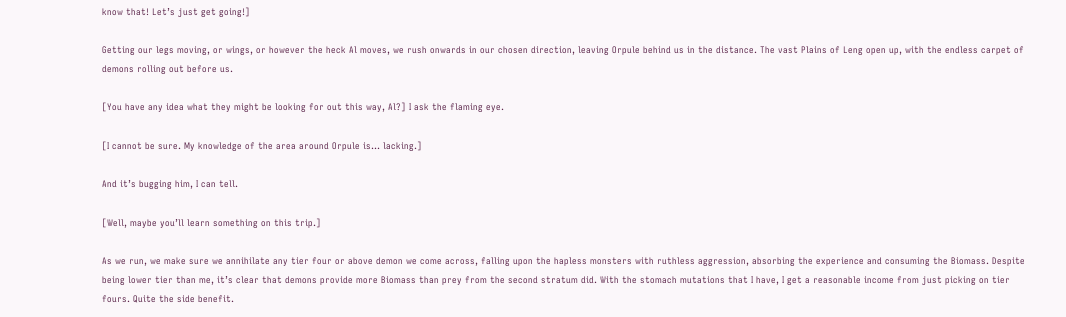know that! Let’s just get going!]

Getting our legs moving, or wings, or however the heck Al moves, we rush onwards in our chosen direction, leaving Orpule behind us in the distance. The vast Plains of Leng open up, with the endless carpet of demons rolling out before us.

[You have any idea what they might be looking for out this way, Al?] I ask the flaming eye.

[I cannot be sure. My knowledge of the area around Orpule is… lacking.]

And it’s bugging him, I can tell.

[Well, maybe you’ll learn something on this trip.]

As we run, we make sure we annihilate any tier four or above demon we come across, falling upon the hapless monsters with ruthless aggression, absorbing the experience and consuming the Biomass. Despite being lower tier than me, it’s clear that demons provide more Biomass than prey from the second stratum did. With the stomach mutations that I have, I get a reasonable income from just picking on tier fours. Quite the side benefit.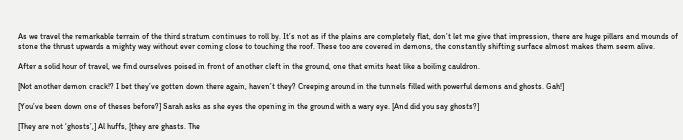As we travel the remarkable terrain of the third stratum continues to roll by. It’s not as if the plains are completely flat, don’t let me give that impression, there are huge pillars and mounds of stone the thrust upwards a mighty way without ever coming close to touching the roof. These too are covered in demons, the constantly shifting surface almost makes them seem alive.

After a solid hour of travel, we find ourselves poised in front of another cleft in the ground, one that emits heat like a boiling cauldron.

[Not another demon crack!? I bet they’ve gotten down there again, haven’t they? Creeping around in the tunnels filled with powerful demons and ghosts. Gah!]

[You’ve been down one of theses before?] Sarah asks as she eyes the opening in the ground with a wary eye. [And did you say ghosts?]

[They are not ‘ghosts’,] Al huffs, [they are ghasts. The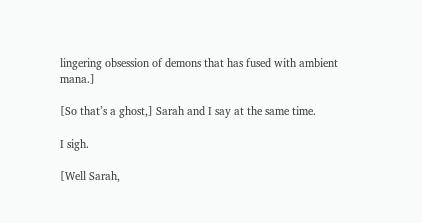lingering obsession of demons that has fused with ambient mana.]

[So that’s a ghost,] Sarah and I say at the same time.

I sigh.

[Well Sarah,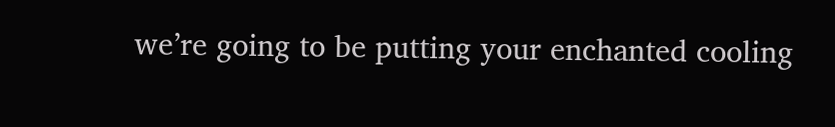we’re going to be putting your enchanted cooling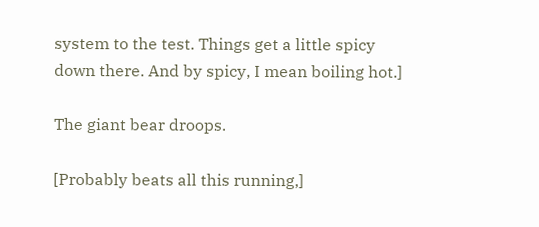system to the test. Things get a little spicy down there. And by spicy, I mean boiling hot.]

The giant bear droops.

[Probably beats all this running,]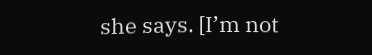she says. [I’m not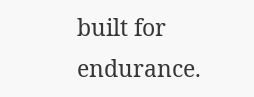built for endurance.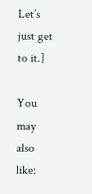Let’s just get to it.]

You may also like: